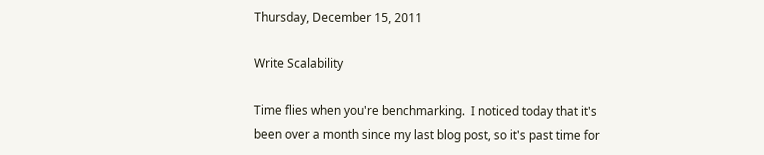Thursday, December 15, 2011

Write Scalability

Time flies when you're benchmarking.  I noticed today that it's been over a month since my last blog post, so it's past time for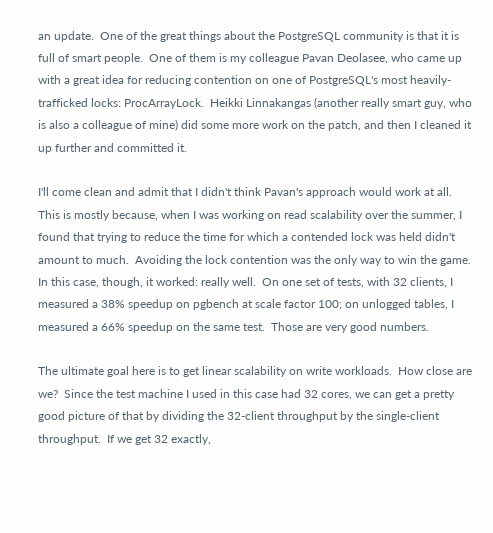an update.  One of the great things about the PostgreSQL community is that it is full of smart people.  One of them is my colleague Pavan Deolasee, who came up with a great idea for reducing contention on one of PostgreSQL's most heavily-trafficked locks: ProcArrayLock.  Heikki Linnakangas (another really smart guy, who is also a colleague of mine) did some more work on the patch, and then I cleaned it up further and committed it.

I'll come clean and admit that I didn't think Pavan's approach would work at all.  This is mostly because, when I was working on read scalability over the summer, I found that trying to reduce the time for which a contended lock was held didn't amount to much.  Avoiding the lock contention was the only way to win the game.  In this case, though, it worked: really well.  On one set of tests, with 32 clients, I measured a 38% speedup on pgbench at scale factor 100; on unlogged tables, I measured a 66% speedup on the same test.  Those are very good numbers.

The ultimate goal here is to get linear scalability on write workloads.  How close are we?  Since the test machine I used in this case had 32 cores, we can get a pretty good picture of that by dividing the 32-client throughput by the single-client throughput.  If we get 32 exactly,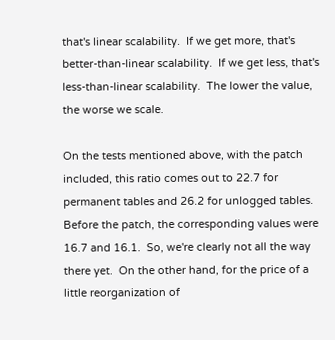that's linear scalability.  If we get more, that's better-than-linear scalability.  If we get less, that's less-than-linear scalability.  The lower the value, the worse we scale.

On the tests mentioned above, with the patch included, this ratio comes out to 22.7 for permanent tables and 26.2 for unlogged tables.  Before the patch, the corresponding values were 16.7 and 16.1.  So, we're clearly not all the way there yet.  On the other hand, for the price of a little reorganization of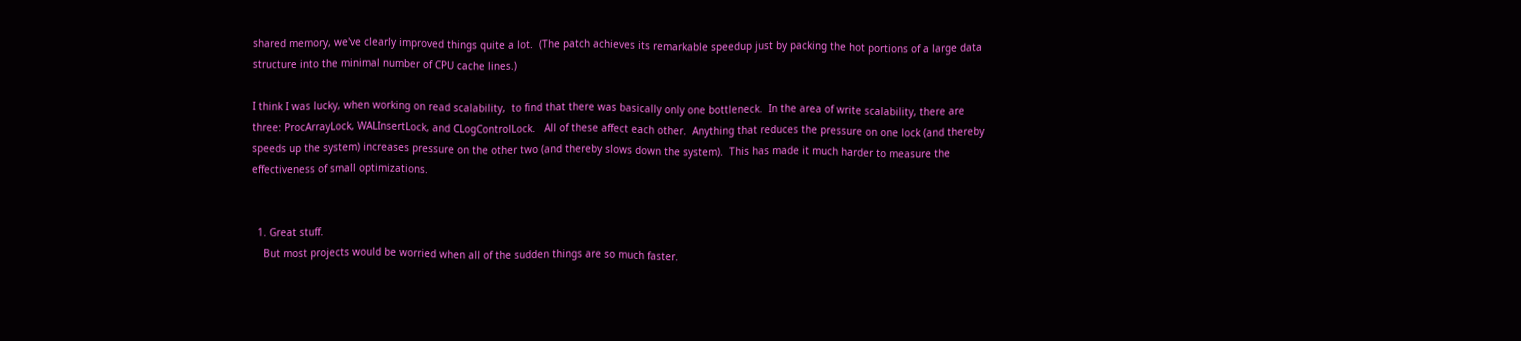shared memory, we've clearly improved things quite a lot.  (The patch achieves its remarkable speedup just by packing the hot portions of a large data structure into the minimal number of CPU cache lines.)

I think I was lucky, when working on read scalability,  to find that there was basically only one bottleneck.  In the area of write scalability, there are three: ProcArrayLock, WALInsertLock, and CLogControlLock.   All of these affect each other.  Anything that reduces the pressure on one lock (and thereby speeds up the system) increases pressure on the other two (and thereby slows down the system).  This has made it much harder to measure the effectiveness of small optimizations.


  1. Great stuff.
    But most projects would be worried when all of the sudden things are so much faster.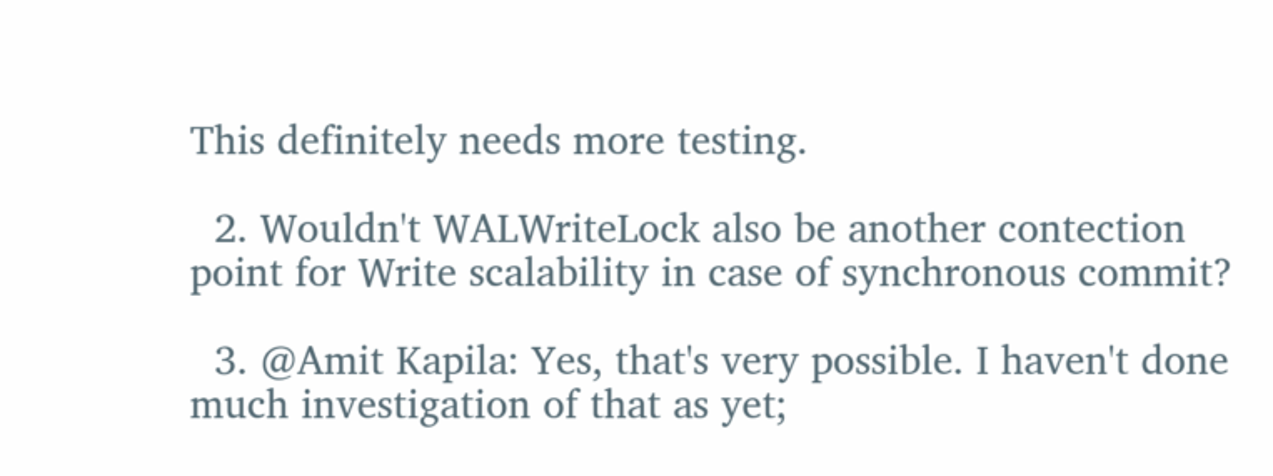This definitely needs more testing.

  2. Wouldn't WALWriteLock also be another contection point for Write scalability in case of synchronous commit?

  3. @Amit Kapila: Yes, that's very possible. I haven't done much investigation of that as yet;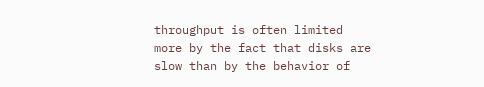throughput is often limited more by the fact that disks are slow than by the behavior of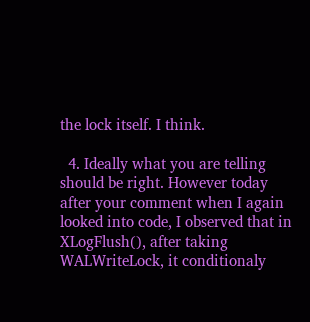the lock itself. I think.

  4. Ideally what you are telling should be right. However today after your comment when I again looked into code, I observed that in XLogFlush(), after taking WALWriteLock, it conditionaly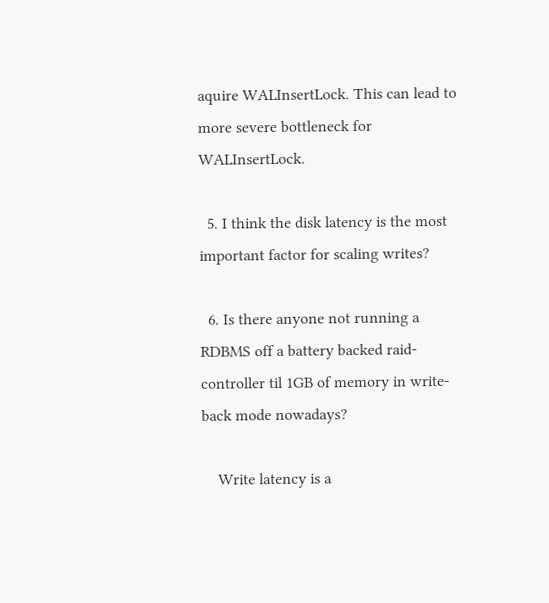aquire WALInsertLock. This can lead to more severe bottleneck for WALInsertLock.

  5. I think the disk latency is the most important factor for scaling writes?

  6. Is there anyone not running a RDBMS off a battery backed raid-controller til 1GB of memory in write-back mode nowadays?

    Write latency is a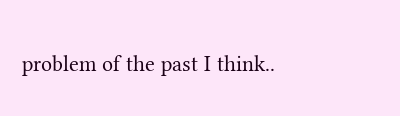problem of the past I think..